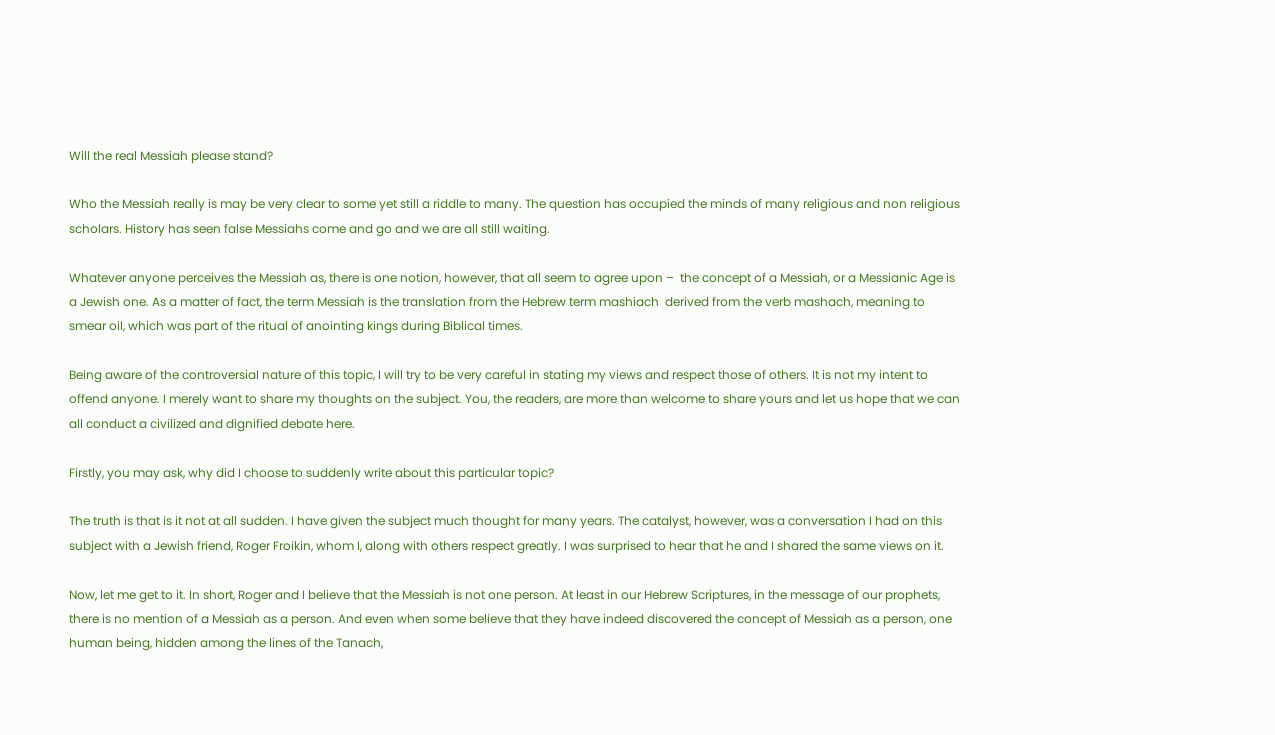Will the real Messiah please stand?

Who the Messiah really is may be very clear to some yet still a riddle to many. The question has occupied the minds of many religious and non religious scholars. History has seen false Messiahs come and go and we are all still waiting.

Whatever anyone perceives the Messiah as, there is one notion, however, that all seem to agree upon –  the concept of a Messiah, or a Messianic Age is a Jewish one. As a matter of fact, the term Messiah is the translation from the Hebrew term mashiach  derived from the verb mashach, meaning to smear oil, which was part of the ritual of anointing kings during Biblical times.

Being aware of the controversial nature of this topic, I will try to be very careful in stating my views and respect those of others. It is not my intent to offend anyone. I merely want to share my thoughts on the subject. You, the readers, are more than welcome to share yours and let us hope that we can all conduct a civilized and dignified debate here.

Firstly, you may ask, why did I choose to suddenly write about this particular topic?

The truth is that is it not at all sudden. I have given the subject much thought for many years. The catalyst, however, was a conversation I had on this subject with a Jewish friend, Roger Froikin, whom I, along with others respect greatly. I was surprised to hear that he and I shared the same views on it.

Now, let me get to it. In short, Roger and I believe that the Messiah is not one person. At least in our Hebrew Scriptures, in the message of our prophets, there is no mention of a Messiah as a person. And even when some believe that they have indeed discovered the concept of Messiah as a person, one human being, hidden among the lines of the Tanach,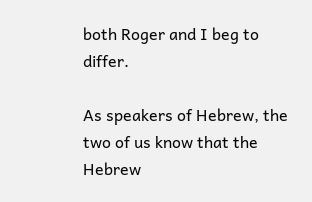both Roger and I beg to differ.

As speakers of Hebrew, the two of us know that the Hebrew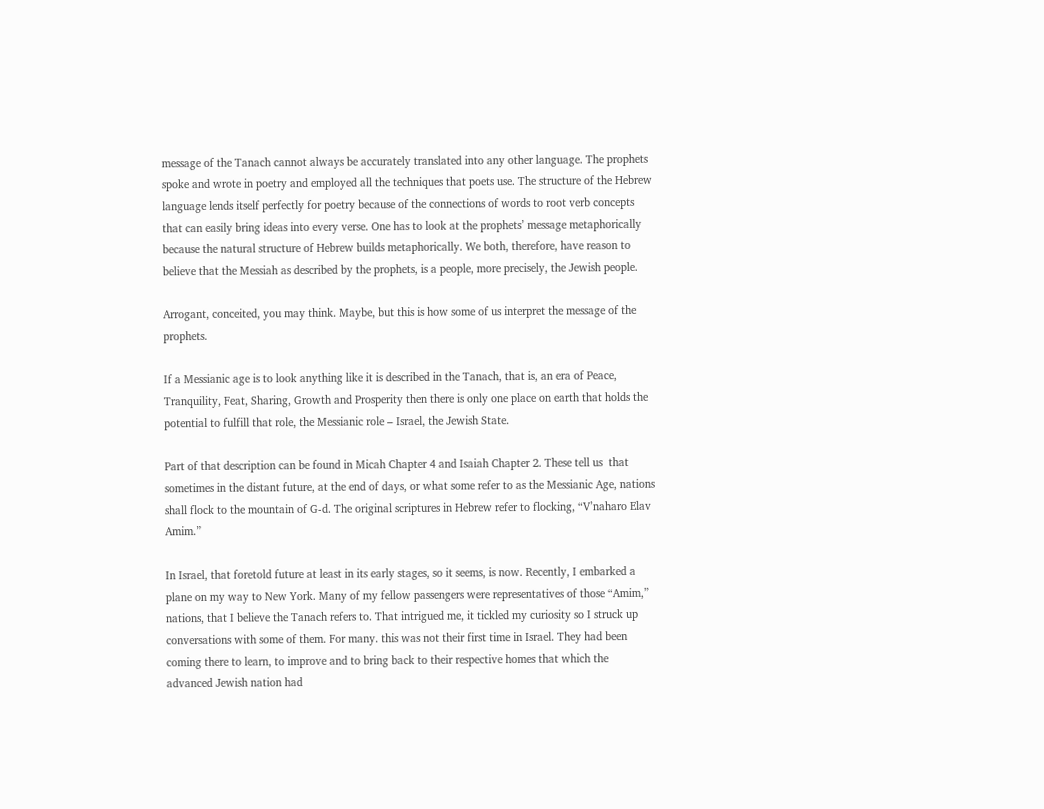message of the Tanach cannot always be accurately translated into any other language. The prophets spoke and wrote in poetry and employed all the techniques that poets use. The structure of the Hebrew language lends itself perfectly for poetry because of the connections of words to root verb concepts that can easily bring ideas into every verse. One has to look at the prophets’ message metaphorically because the natural structure of Hebrew builds metaphorically. We both, therefore, have reason to believe that the Messiah as described by the prophets, is a people, more precisely, the Jewish people.

Arrogant, conceited, you may think. Maybe, but this is how some of us interpret the message of the prophets.

If a Messianic age is to look anything like it is described in the Tanach, that is, an era of Peace, Tranquility, Feat, Sharing, Growth and Prosperity then there is only one place on earth that holds the potential to fulfill that role, the Messianic role – Israel, the Jewish State.

Part of that description can be found in Micah Chapter 4 and Isaiah Chapter 2. These tell us  that sometimes in the distant future, at the end of days, or what some refer to as the Messianic Age, nations shall flock to the mountain of G-d. The original scriptures in Hebrew refer to flocking, “V’naharo Elav Amim.”

In Israel, that foretold future at least in its early stages, so it seems, is now. Recently, I embarked a plane on my way to New York. Many of my fellow passengers were representatives of those “Amim,” nations, that I believe the Tanach refers to. That intrigued me, it tickled my curiosity so I struck up conversations with some of them. For many. this was not their first time in Israel. They had been coming there to learn, to improve and to bring back to their respective homes that which the advanced Jewish nation had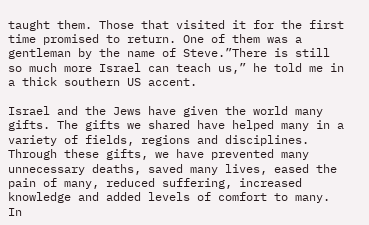taught them. Those that visited it for the first time promised to return. One of them was a gentleman by the name of Steve.”There is still so much more Israel can teach us,” he told me in a thick southern US accent.

Israel and the Jews have given the world many gifts. The gifts we shared have helped many in a variety of fields, regions and disciplines. Through these gifts, we have prevented many unnecessary deaths, saved many lives, eased the pain of many, reduced suffering, increased knowledge and added levels of comfort to many. In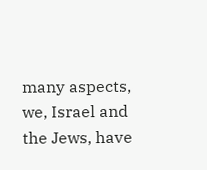many aspects, we, Israel and the Jews, have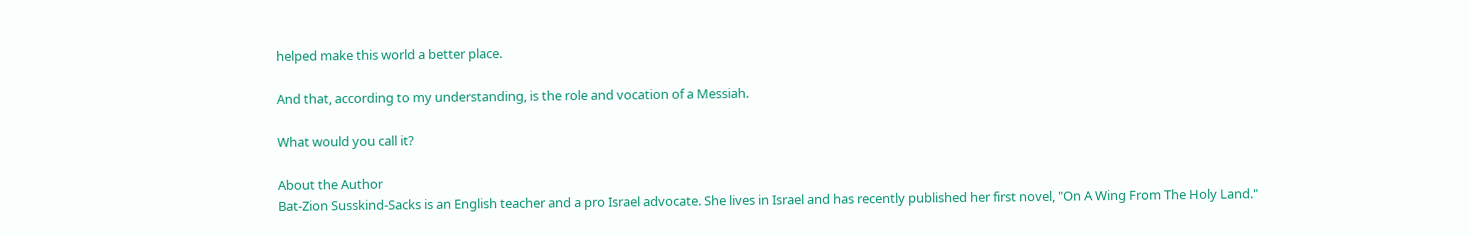helped make this world a better place.

And that, according to my understanding, is the role and vocation of a Messiah.

What would you call it?

About the Author
Bat-Zion Susskind-Sacks is an English teacher and a pro Israel advocate. She lives in Israel and has recently published her first novel, "On A Wing From The Holy Land."